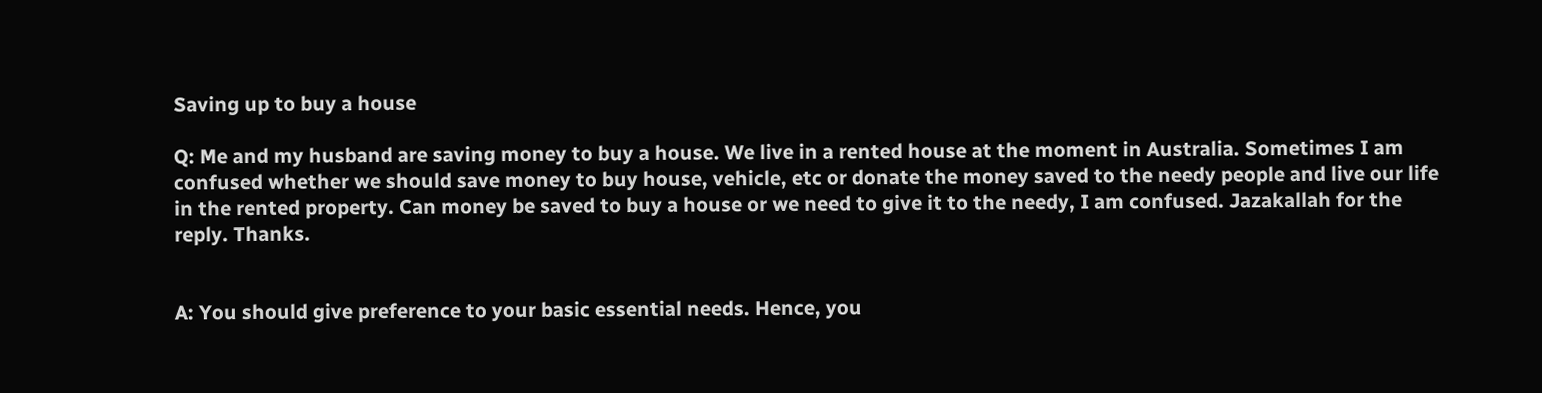Saving up to buy a house

Q: Me and my husband are saving money to buy a house. We live in a rented house at the moment in Australia. Sometimes I am confused whether we should save money to buy house, vehicle, etc or donate the money saved to the needy people and live our life in the rented property. Can money be saved to buy a house or we need to give it to the needy, I am confused. Jazakallah for the reply. Thanks.


A: You should give preference to your basic essential needs. Hence, you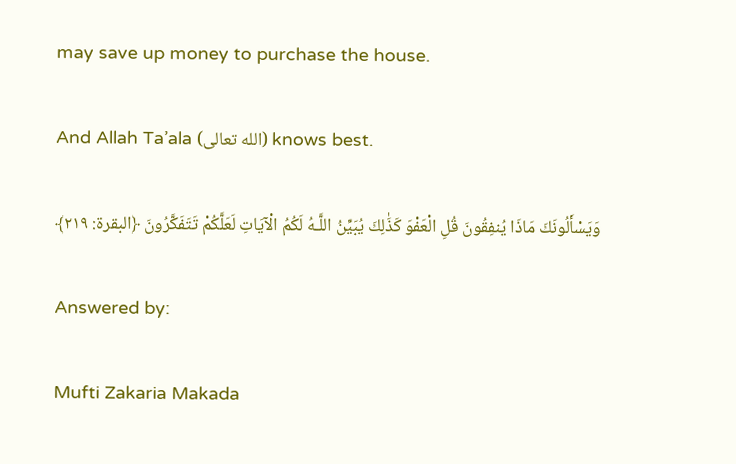may save up money to purchase the house.

And Allah Ta’ala (الله تعالى) knows best.

وَيَسْأَلُونَكَ مَاذَا يُنفِقُونَ قُلِ الْعَفْوَ كَذَٰلِكَ يُبَيِّنُ اللَّـهُ لَكُمُ الْآيَاتِ لَعَلَّكُمْ تَتَفَكَّرُونَ ﴿البقرة: ٢١٩﴾

Answered by:

Mufti Zakaria Makada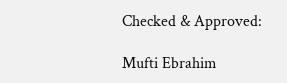Checked & Approved:

Mufti Ebrahim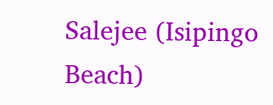Salejee (Isipingo Beach)